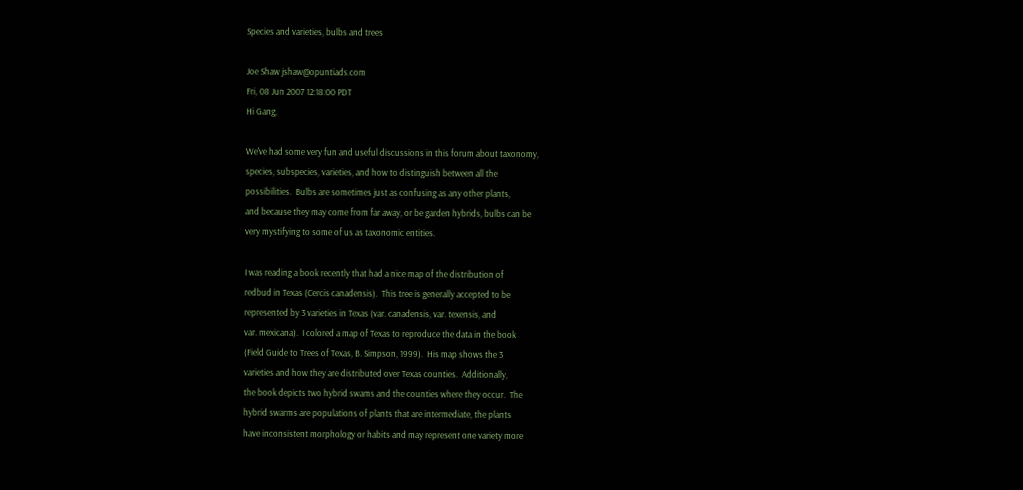Species and varieties, bulbs and trees

Joe Shaw jshaw@opuntiads.com
Fri, 08 Jun 2007 12:18:00 PDT
Hi Gang,

We've had some very fun and useful discussions in this forum about taxonomy,
species, subspecies, varieties, and how to distinguish between all the
possibilities.  Bulbs are sometimes just as confusing as any other plants,
and because they may come from far away, or be garden hybrids, bulbs can be
very mystifying to some of us as taxonomic entities.

I was reading a book recently that had a nice map of the distribution of
redbud in Texas (Cercis canadensis).  This tree is generally accepted to be
represented by 3 varieties in Texas (var. canadensis, var. texensis, and
var. mexicana).  I colored a map of Texas to reproduce the data in the book
(Field Guide to Trees of Texas, B. Simpson, 1999).  His map shows the 3
varieties and how they are distributed over Texas counties.  Additionally,
the book depicts two hybrid swams and the counties where they occur.  The
hybrid swarms are populations of plants that are intermediate, the plants
have inconsistent morphology or habits and may represent one variety more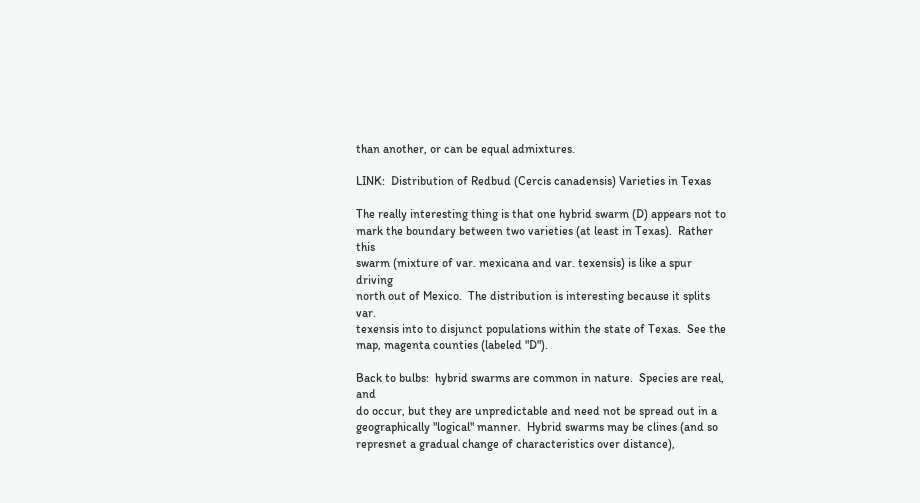than another, or can be equal admixtures.

LINK:  Distribution of Redbud (Cercis canadensis) Varieties in Texas

The really interesting thing is that one hybrid swarm (D) appears not to
mark the boundary between two varieties (at least in Texas).  Rather this
swarm (mixture of var. mexicana and var. texensis) is like a spur driving
north out of Mexico.  The distribution is interesting because it splits var.
texensis into to disjunct populations within the state of Texas.  See the
map, magenta counties (labeled "D").

Back to bulbs:  hybrid swarms are common in nature.  Species are real, and
do occur, but they are unpredictable and need not be spread out in a
geographically "logical" manner.  Hybrid swarms may be clines (and so
represnet a gradual change of characteristics over distance),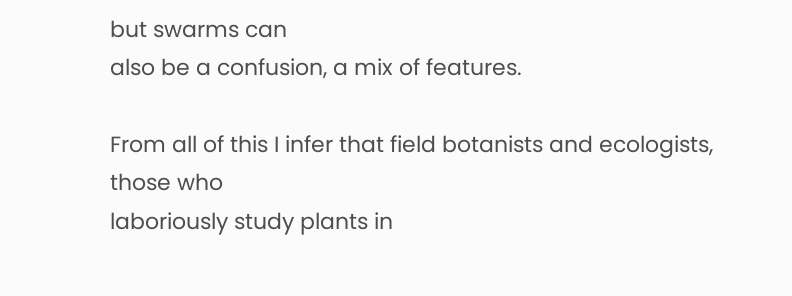but swarms can
also be a confusion, a mix of features.

From all of this I infer that field botanists and ecologists, those who
laboriously study plants in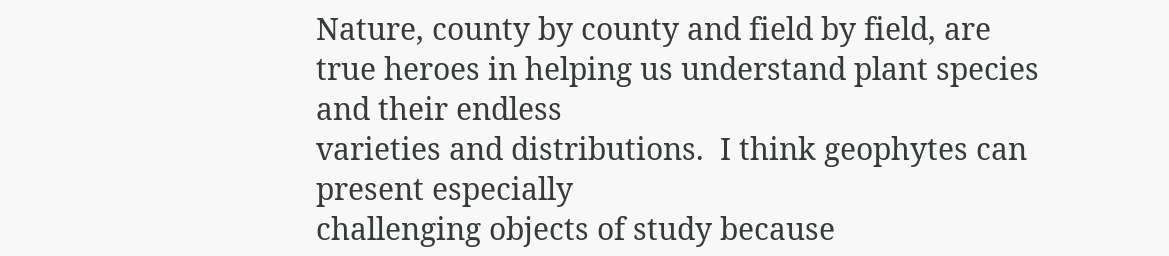Nature, county by county and field by field, are
true heroes in helping us understand plant species and their endless
varieties and distributions.  I think geophytes can present especially
challenging objects of study because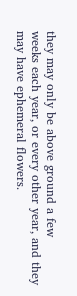they may only be above ground a few
weeks each year, or every other year, and they may have ephemeral flowers.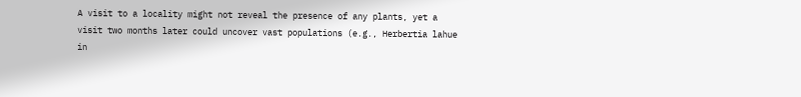A visit to a locality might not reveal the presence of any plants, yet a
visit two months later could uncover vast populations (e.g., Herbertia lahue
in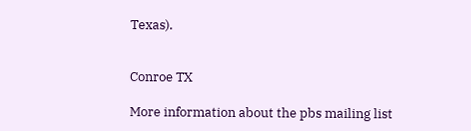Texas).


Conroe TX

More information about the pbs mailing list